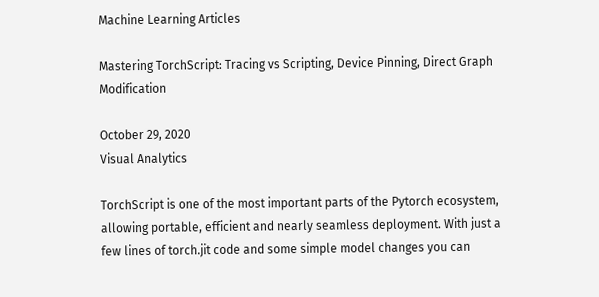Machine Learning Articles

Mastering TorchScript: Tracing vs Scripting, Device Pinning, Direct Graph Modification

October 29, 2020
Visual Analytics

TorchScript is one of the most important parts of the Pytorch ecosystem, allowing portable, efficient and nearly seamless deployment. With just a few lines of torch.jit code and some simple model changes you can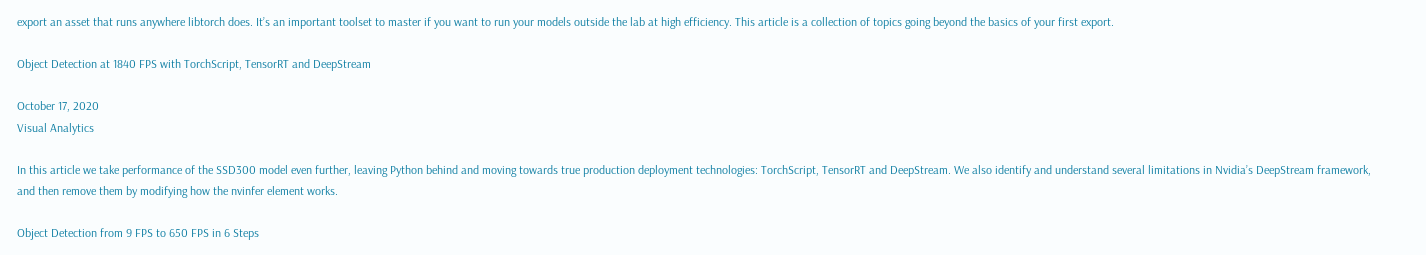export an asset that runs anywhere libtorch does. It’s an important toolset to master if you want to run your models outside the lab at high efficiency. This article is a collection of topics going beyond the basics of your first export.

Object Detection at 1840 FPS with TorchScript, TensorRT and DeepStream

October 17, 2020
Visual Analytics

In this article we take performance of the SSD300 model even further, leaving Python behind and moving towards true production deployment technologies: TorchScript, TensorRT and DeepStream. We also identify and understand several limitations in Nvidia’s DeepStream framework, and then remove them by modifying how the nvinfer element works.

Object Detection from 9 FPS to 650 FPS in 6 Steps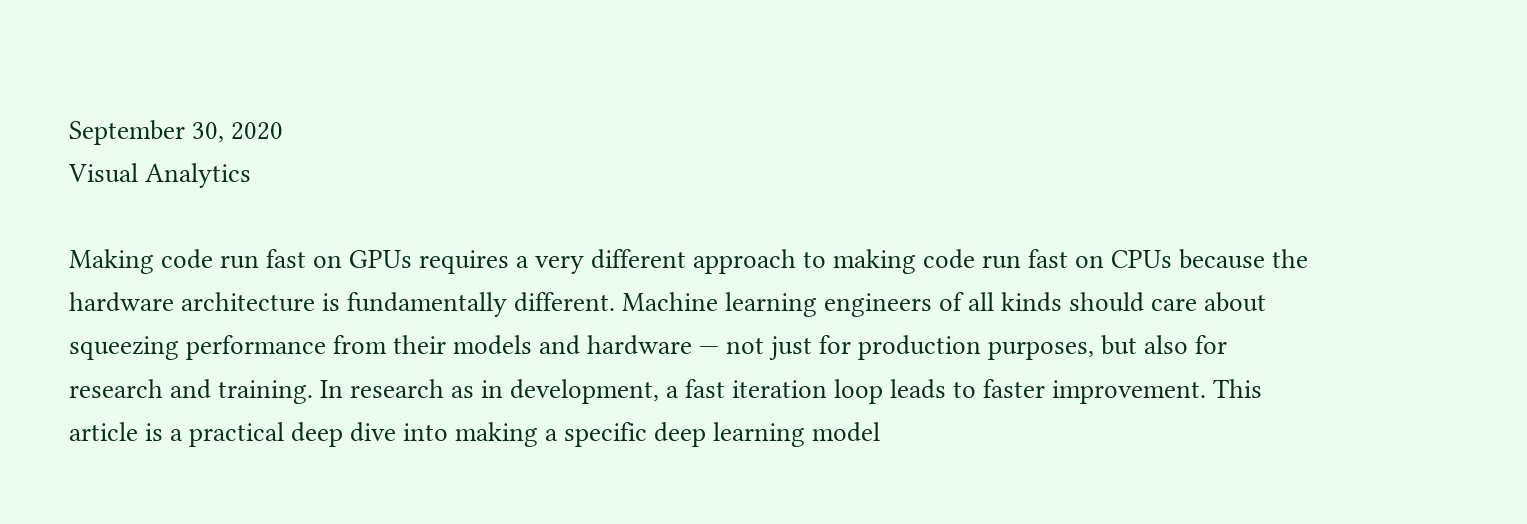September 30, 2020
Visual Analytics

Making code run fast on GPUs requires a very different approach to making code run fast on CPUs because the hardware architecture is fundamentally different. Machine learning engineers of all kinds should care about squeezing performance from their models and hardware — not just for production purposes, but also for research and training. In research as in development, a fast iteration loop leads to faster improvement. This article is a practical deep dive into making a specific deep learning model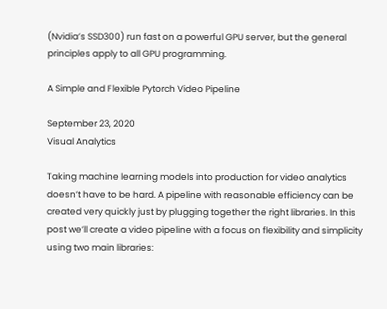(Nvidia’s SSD300) run fast on a powerful GPU server, but the general principles apply to all GPU programming.

A Simple and Flexible Pytorch Video Pipeline

September 23, 2020
Visual Analytics

Taking machine learning models into production for video analytics doesn’t have to be hard. A pipeline with reasonable efficiency can be created very quickly just by plugging together the right libraries. In this post we’ll create a video pipeline with a focus on flexibility and simplicity using two main libraries: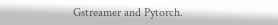Gstreamer and Pytorch.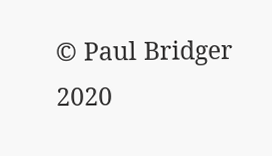© Paul Bridger 2020